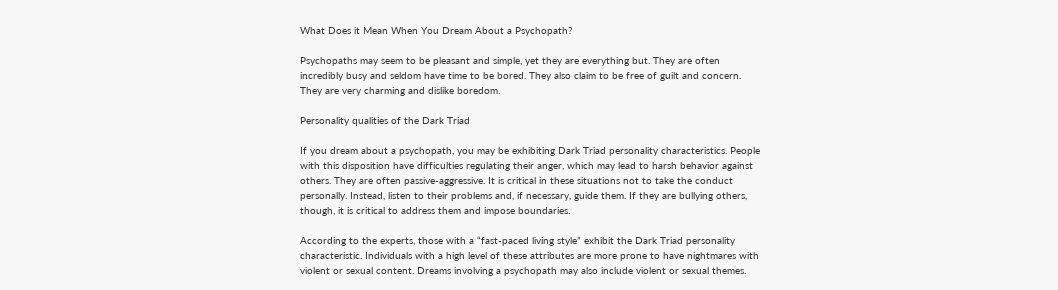What Does it Mean When You Dream About a Psychopath?

Psychopaths may seem to be pleasant and simple, yet they are everything but. They are often incredibly busy and seldom have time to be bored. They also claim to be free of guilt and concern. They are very charming and dislike boredom.

Personality qualities of the Dark Triad

If you dream about a psychopath, you may be exhibiting Dark Triad personality characteristics. People with this disposition have difficulties regulating their anger, which may lead to harsh behavior against others. They are often passive-aggressive. It is critical in these situations not to take the conduct personally. Instead, listen to their problems and, if necessary, guide them. If they are bullying others, though, it is critical to address them and impose boundaries.

According to the experts, those with a “fast-paced living style” exhibit the Dark Triad personality characteristic. Individuals with a high level of these attributes are more prone to have nightmares with violent or sexual content. Dreams involving a psychopath may also include violent or sexual themes.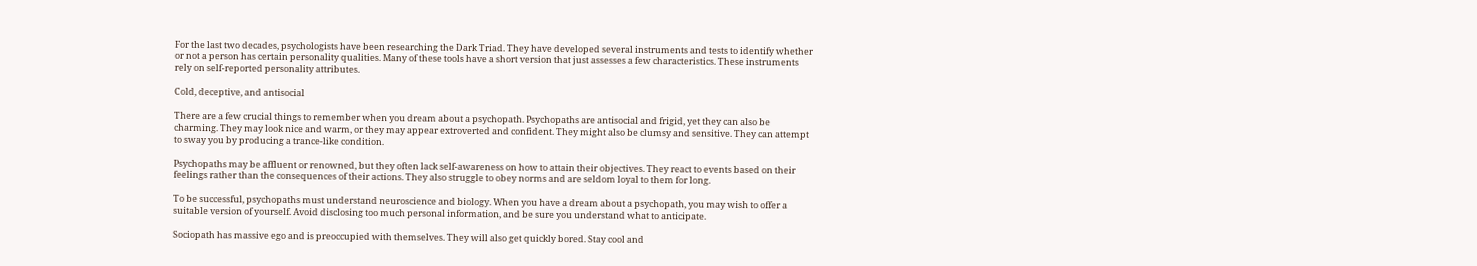For the last two decades, psychologists have been researching the Dark Triad. They have developed several instruments and tests to identify whether or not a person has certain personality qualities. Many of these tools have a short version that just assesses a few characteristics. These instruments rely on self-reported personality attributes.

Cold, deceptive, and antisocial

There are a few crucial things to remember when you dream about a psychopath. Psychopaths are antisocial and frigid, yet they can also be charming. They may look nice and warm, or they may appear extroverted and confident. They might also be clumsy and sensitive. They can attempt to sway you by producing a trance-like condition.

Psychopaths may be affluent or renowned, but they often lack self-awareness on how to attain their objectives. They react to events based on their feelings rather than the consequences of their actions. They also struggle to obey norms and are seldom loyal to them for long.

To be successful, psychopaths must understand neuroscience and biology. When you have a dream about a psychopath, you may wish to offer a suitable version of yourself. Avoid disclosing too much personal information, and be sure you understand what to anticipate.

Sociopath has massive ego and is preoccupied with themselves. They will also get quickly bored. Stay cool and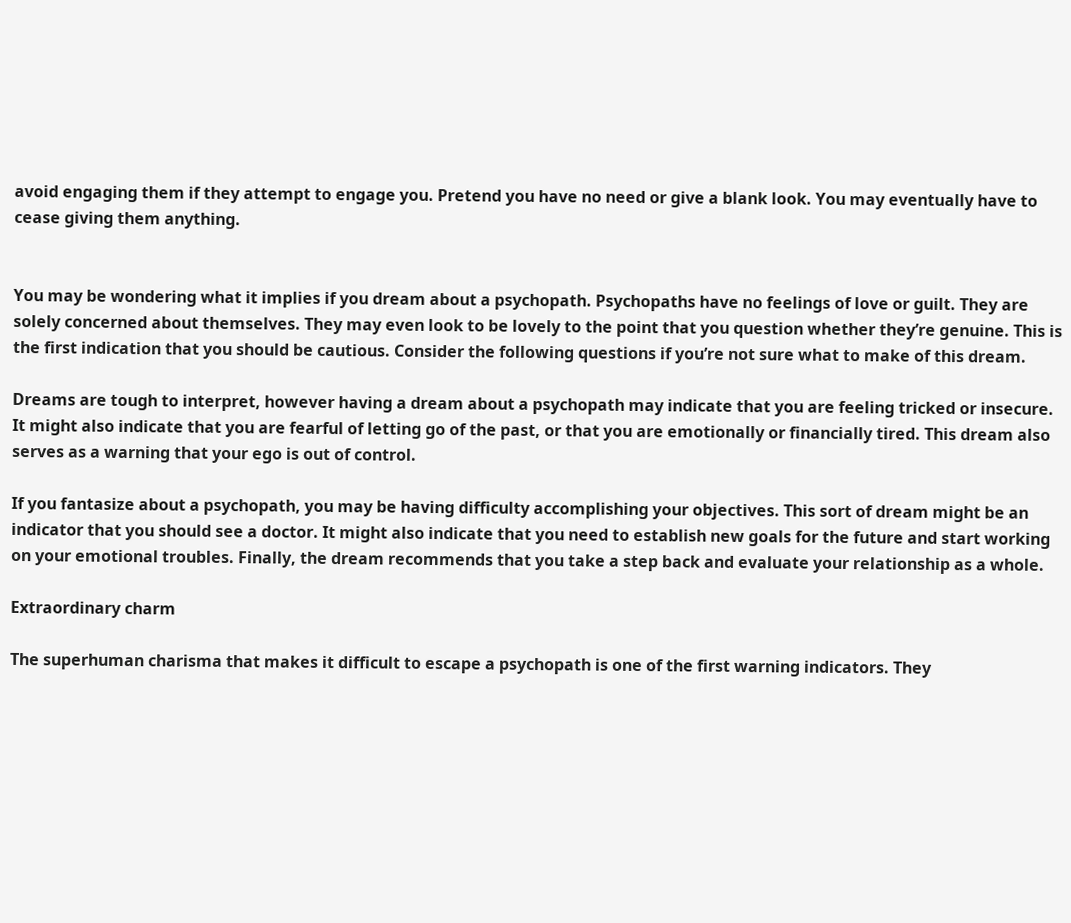avoid engaging them if they attempt to engage you. Pretend you have no need or give a blank look. You may eventually have to cease giving them anything.


You may be wondering what it implies if you dream about a psychopath. Psychopaths have no feelings of love or guilt. They are solely concerned about themselves. They may even look to be lovely to the point that you question whether they’re genuine. This is the first indication that you should be cautious. Consider the following questions if you’re not sure what to make of this dream.

Dreams are tough to interpret, however having a dream about a psychopath may indicate that you are feeling tricked or insecure. It might also indicate that you are fearful of letting go of the past, or that you are emotionally or financially tired. This dream also serves as a warning that your ego is out of control.

If you fantasize about a psychopath, you may be having difficulty accomplishing your objectives. This sort of dream might be an indicator that you should see a doctor. It might also indicate that you need to establish new goals for the future and start working on your emotional troubles. Finally, the dream recommends that you take a step back and evaluate your relationship as a whole.

Extraordinary charm

The superhuman charisma that makes it difficult to escape a psychopath is one of the first warning indicators. They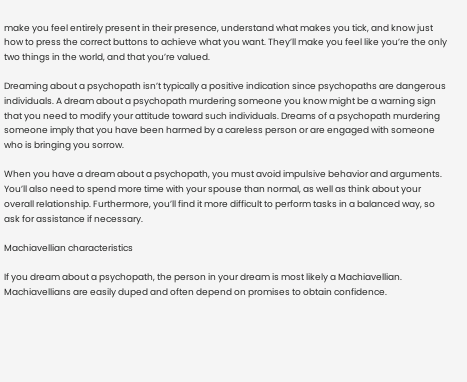make you feel entirely present in their presence, understand what makes you tick, and know just how to press the correct buttons to achieve what you want. They’ll make you feel like you’re the only two things in the world, and that you’re valued.

Dreaming about a psychopath isn’t typically a positive indication since psychopaths are dangerous individuals. A dream about a psychopath murdering someone you know might be a warning sign that you need to modify your attitude toward such individuals. Dreams of a psychopath murdering someone imply that you have been harmed by a careless person or are engaged with someone who is bringing you sorrow.

When you have a dream about a psychopath, you must avoid impulsive behavior and arguments. You’ll also need to spend more time with your spouse than normal, as well as think about your overall relationship. Furthermore, you’ll find it more difficult to perform tasks in a balanced way, so ask for assistance if necessary.

Machiavellian characteristics

If you dream about a psychopath, the person in your dream is most likely a Machiavellian. Machiavellians are easily duped and often depend on promises to obtain confidence.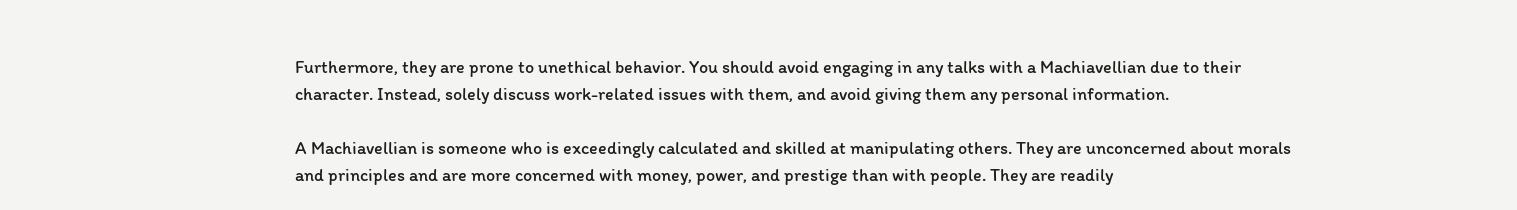Furthermore, they are prone to unethical behavior. You should avoid engaging in any talks with a Machiavellian due to their character. Instead, solely discuss work-related issues with them, and avoid giving them any personal information.

A Machiavellian is someone who is exceedingly calculated and skilled at manipulating others. They are unconcerned about morals and principles and are more concerned with money, power, and prestige than with people. They are readily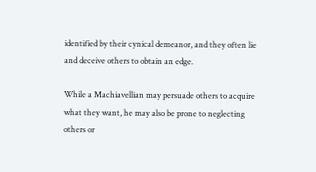identified by their cynical demeanor, and they often lie and deceive others to obtain an edge.

While a Machiavellian may persuade others to acquire what they want, he may also be prone to neglecting others or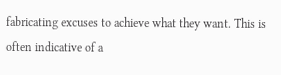fabricating excuses to achieve what they want. This is often indicative of a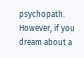psychopath. However, if you dream about a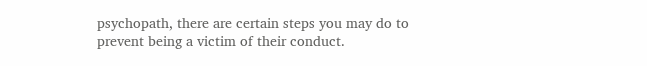psychopath, there are certain steps you may do to prevent being a victim of their conduct.